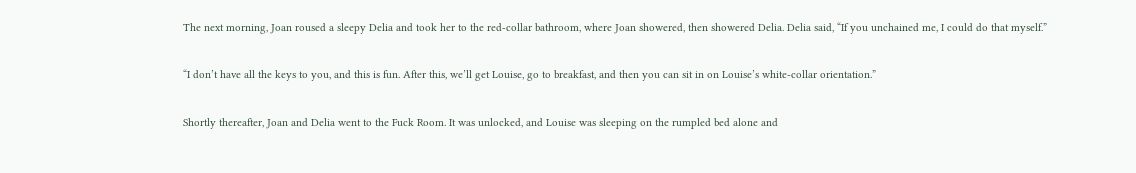The next morning, Joan roused a sleepy Delia and took her to the red-collar bathroom, where Joan showered, then showered Delia. Delia said, “If you unchained me, I could do that myself.”

“I don’t have all the keys to you, and this is fun. After this, we’ll get Louise, go to breakfast, and then you can sit in on Louise’s white-collar orientation.”

Shortly thereafter, Joan and Delia went to the Fuck Room. It was unlocked, and Louise was sleeping on the rumpled bed alone and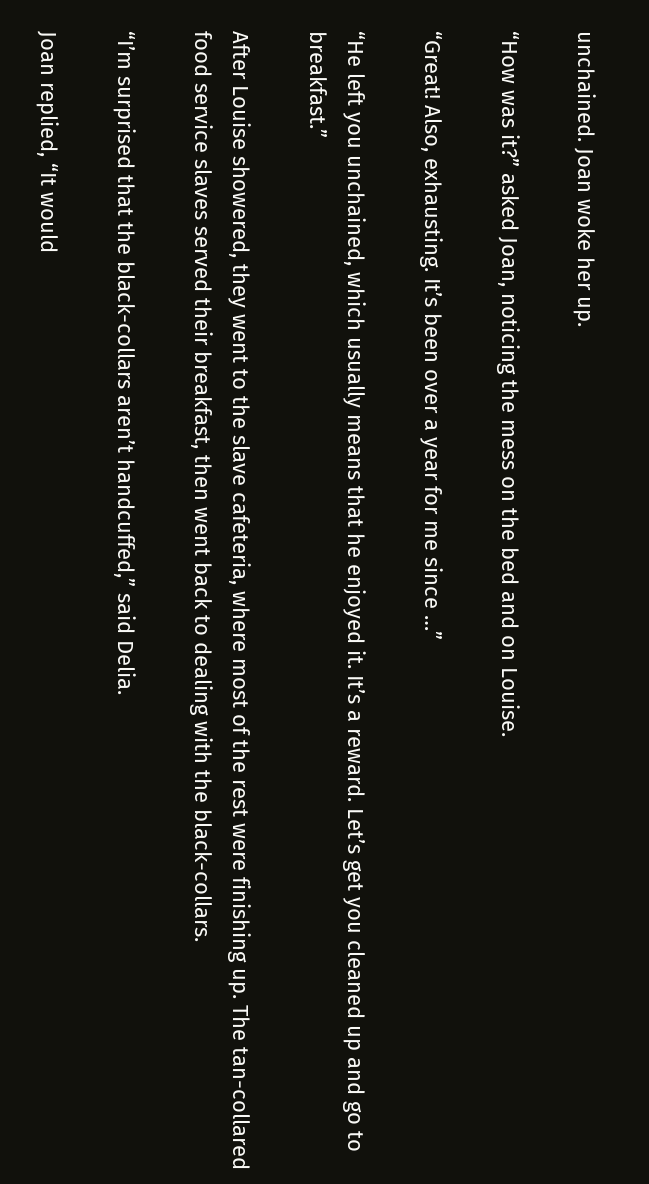unchained. Joan woke her up.

“How was it?” asked Joan, noticing the mess on the bed and on Louise.

“Great! Also, exhausting. It’s been over a year for me since …”

“He left you unchained, which usually means that he enjoyed it. It’s a reward. Let’s get you cleaned up and go to breakfast.”

After Louise showered, they went to the slave cafeteria, where most of the rest were finishing up. The tan-collared food service slaves served their breakfast, then went back to dealing with the black-collars.

“I’m surprised that the black-collars aren’t handcuffed,” said Delia.

Joan replied, “It would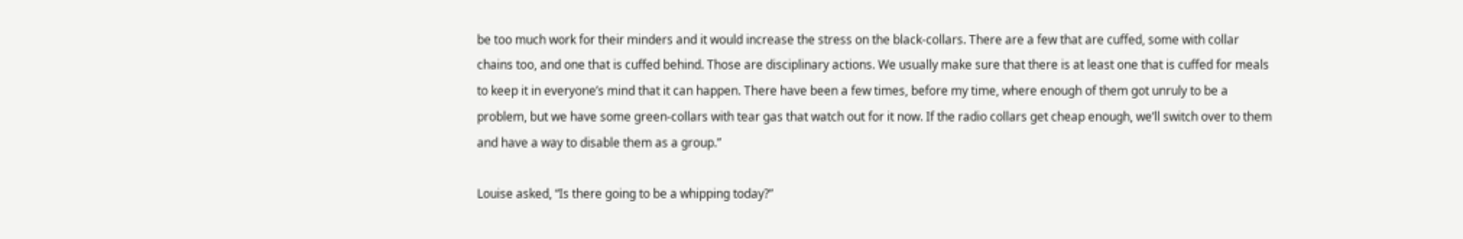be too much work for their minders and it would increase the stress on the black-collars. There are a few that are cuffed, some with collar chains too, and one that is cuffed behind. Those are disciplinary actions. We usually make sure that there is at least one that is cuffed for meals to keep it in everyone’s mind that it can happen. There have been a few times, before my time, where enough of them got unruly to be a problem, but we have some green-collars with tear gas that watch out for it now. If the radio collars get cheap enough, we’ll switch over to them and have a way to disable them as a group.”

Louise asked, “Is there going to be a whipping today?”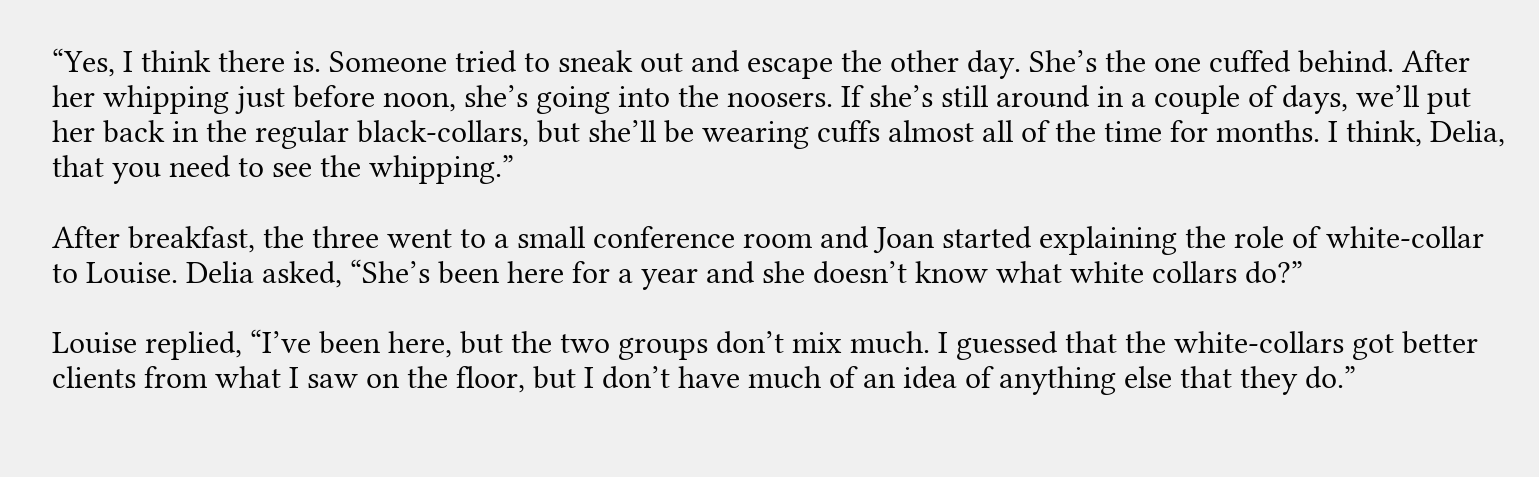“Yes, I think there is. Someone tried to sneak out and escape the other day. She’s the one cuffed behind. After her whipping just before noon, she’s going into the noosers. If she’s still around in a couple of days, we’ll put her back in the regular black-collars, but she’ll be wearing cuffs almost all of the time for months. I think, Delia, that you need to see the whipping.”

After breakfast, the three went to a small conference room and Joan started explaining the role of white-collar to Louise. Delia asked, “She’s been here for a year and she doesn’t know what white collars do?”

Louise replied, “I’ve been here, but the two groups don’t mix much. I guessed that the white-collars got better clients from what I saw on the floor, but I don’t have much of an idea of anything else that they do.”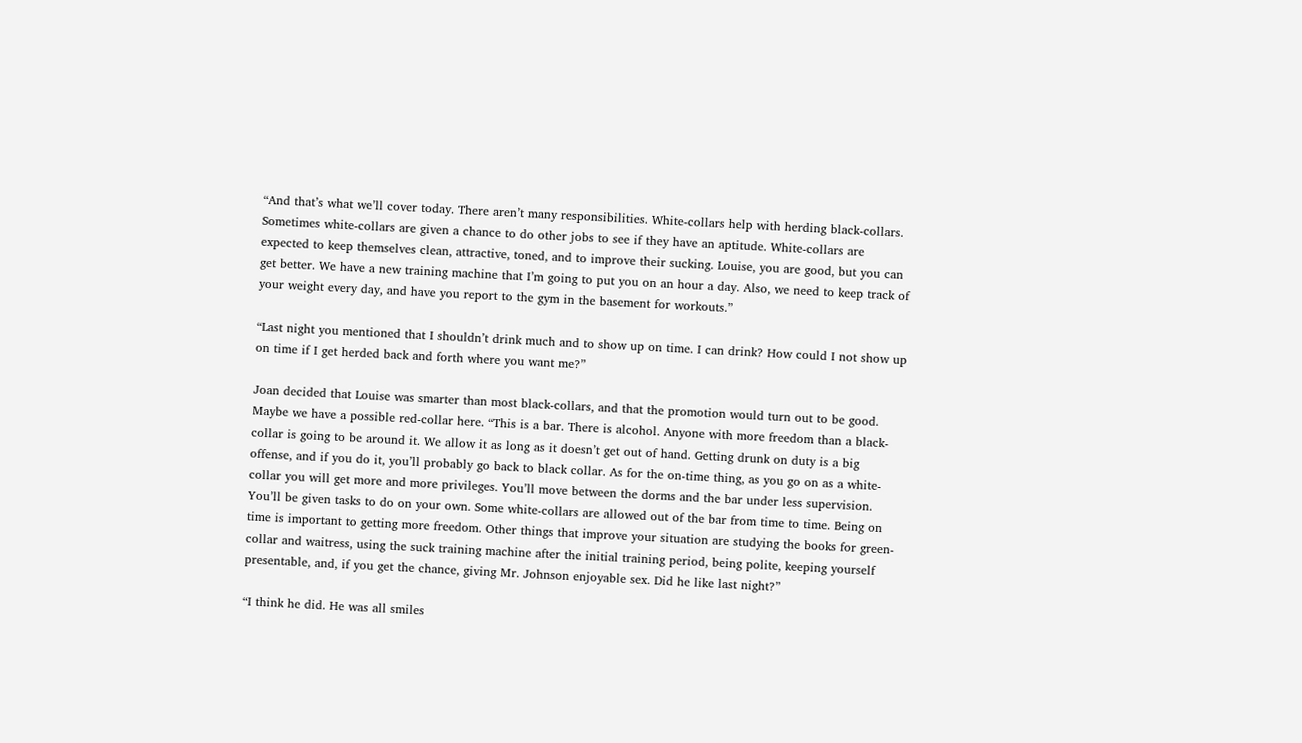“And that’s what we’ll cover today. There aren’t many responsibilities. White-collars help with herding black-collars. Sometimes white-collars are given a chance to do other jobs to see if they have an aptitude. White-collars are expected to keep themselves clean, attractive, toned, and to improve their sucking. Louise, you are good, but you can get better. We have a new training machine that I’m going to put you on an hour a day. Also, we need to keep track of your weight every day, and have you report to the gym in the basement for workouts.”

“Last night you mentioned that I shouldn’t drink much and to show up on time. I can drink? How could I not show up on time if I get herded back and forth where you want me?”

Joan decided that Louise was smarter than most black-collars, and that the promotion would turn out to be good. Maybe we have a possible red-collar here. “This is a bar. There is alcohol. Anyone with more freedom than a black-collar is going to be around it. We allow it as long as it doesn’t get out of hand. Getting drunk on duty is a big offense, and if you do it, you’ll probably go back to black collar. As for the on-time thing, as you go on as a white-collar you will get more and more privileges. You’ll move between the dorms and the bar under less supervision. You’ll be given tasks to do on your own. Some white-collars are allowed out of the bar from time to time. Being on time is important to getting more freedom. Other things that improve your situation are studying the books for green-collar and waitress, using the suck training machine after the initial training period, being polite, keeping yourself presentable, and, if you get the chance, giving Mr. Johnson enjoyable sex. Did he like last night?”

“I think he did. He was all smiles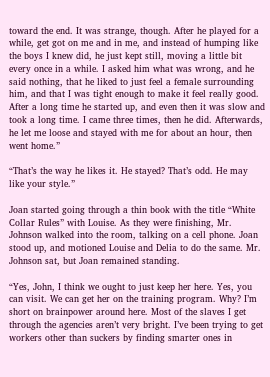toward the end. It was strange, though. After he played for a while, get got on me and in me, and instead of humping like the boys I knew did, he just kept still, moving a little bit every once in a while. I asked him what was wrong, and he said nothing, that he liked to just feel a female surrounding him, and that I was tight enough to make it feel really good. After a long time he started up, and even then it was slow and took a long time. I came three times, then he did. Afterwards, he let me loose and stayed with me for about an hour, then went home.”

“That’s the way he likes it. He stayed? That’s odd. He may like your style.”

Joan started going through a thin book with the title “White Collar Rules” with Louise. As they were finishing, Mr. Johnson walked into the room, talking on a cell phone. Joan stood up, and motioned Louise and Delia to do the same. Mr. Johnson sat, but Joan remained standing.

“Yes, John, I think we ought to just keep her here. Yes, you can visit. We can get her on the training program. Why? I’m short on brainpower around here. Most of the slaves I get through the agencies aren’t very bright. I’ve been trying to get workers other than suckers by finding smarter ones in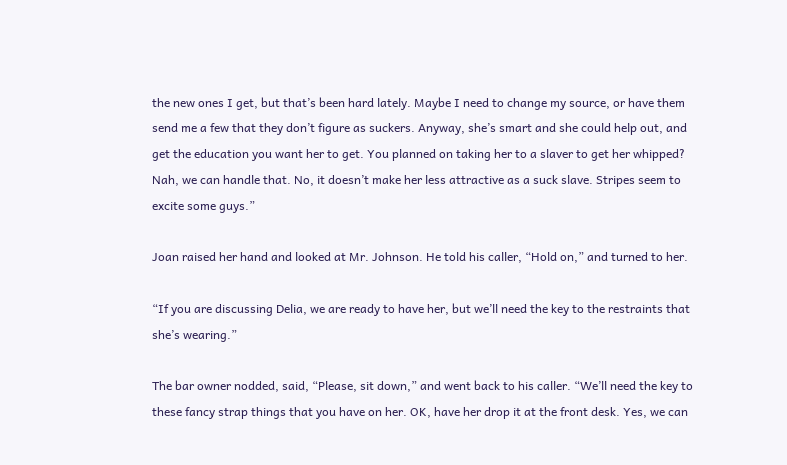the new ones I get, but that’s been hard lately. Maybe I need to change my source, or have them send me a few that they don’t figure as suckers. Anyway, she’s smart and she could help out, and get the education you want her to get. You planned on taking her to a slaver to get her whipped? Nah, we can handle that. No, it doesn’t make her less attractive as a suck slave. Stripes seem to excite some guys.”

Joan raised her hand and looked at Mr. Johnson. He told his caller, “Hold on,” and turned to her.

“If you are discussing Delia, we are ready to have her, but we’ll need the key to the restraints that she’s wearing.”

The bar owner nodded, said, “Please, sit down,” and went back to his caller. “We’ll need the key to these fancy strap things that you have on her. OK, have her drop it at the front desk. Yes, we can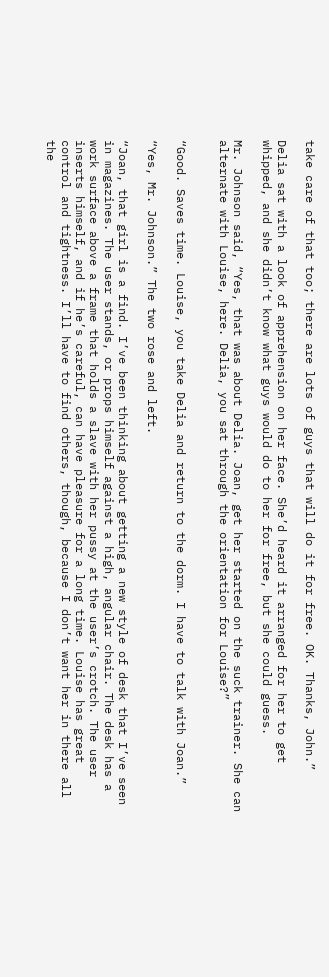take care of that too; there are lots of guys that will do it for free. OK. Thanks, John.”

Delia sat with a look of apprehension on her face. She’d heard it arranged for her to get whipped, and she didn’t know what guys would do to her for free, but she could guess.

Mr. Johnson said, “Yes, that was about Delia. Joan, get her started on the suck trainer. She can alternate with Louise, here. Delia, you sat through the orientation for Louise?”


“Good. Saves time. Louise, you take Delia and return to the dorm. I have to talk with Joan.”

“Yes, Mr. Johnson.” The two rose and left.

“Joan, that girl is a find. I’ve been thinking about getting a new style of desk that I’ve seen in magazines. The user stands, or props himself against a high, angular chair. The desk has a work surface above a frame that holds a slave with her pussy at the user’s crotch. The user inserts himself, and if he’s careful, can have pleasure for a long time. Louise has great control and tightness. I’ll have to find others, though, because I don’t want her in there all the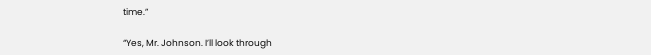time.”

“Yes, Mr. Johnson. I’ll look through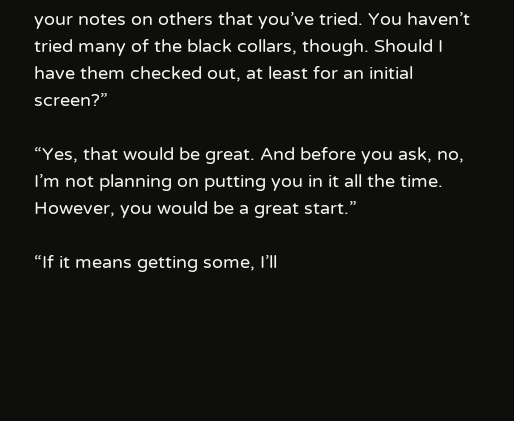your notes on others that you’ve tried. You haven’t tried many of the black collars, though. Should I have them checked out, at least for an initial screen?”

“Yes, that would be great. And before you ask, no, I’m not planning on putting you in it all the time. However, you would be a great start.”

“If it means getting some, I’ll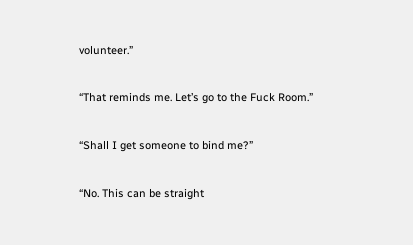volunteer.”

“That reminds me. Let’s go to the Fuck Room.”

“Shall I get someone to bind me?”

“No. This can be straight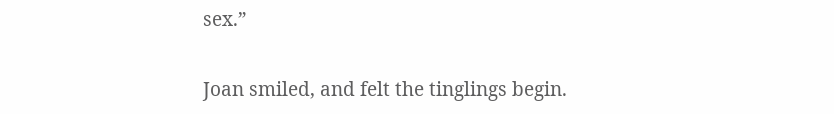sex.”

Joan smiled, and felt the tinglings begin.